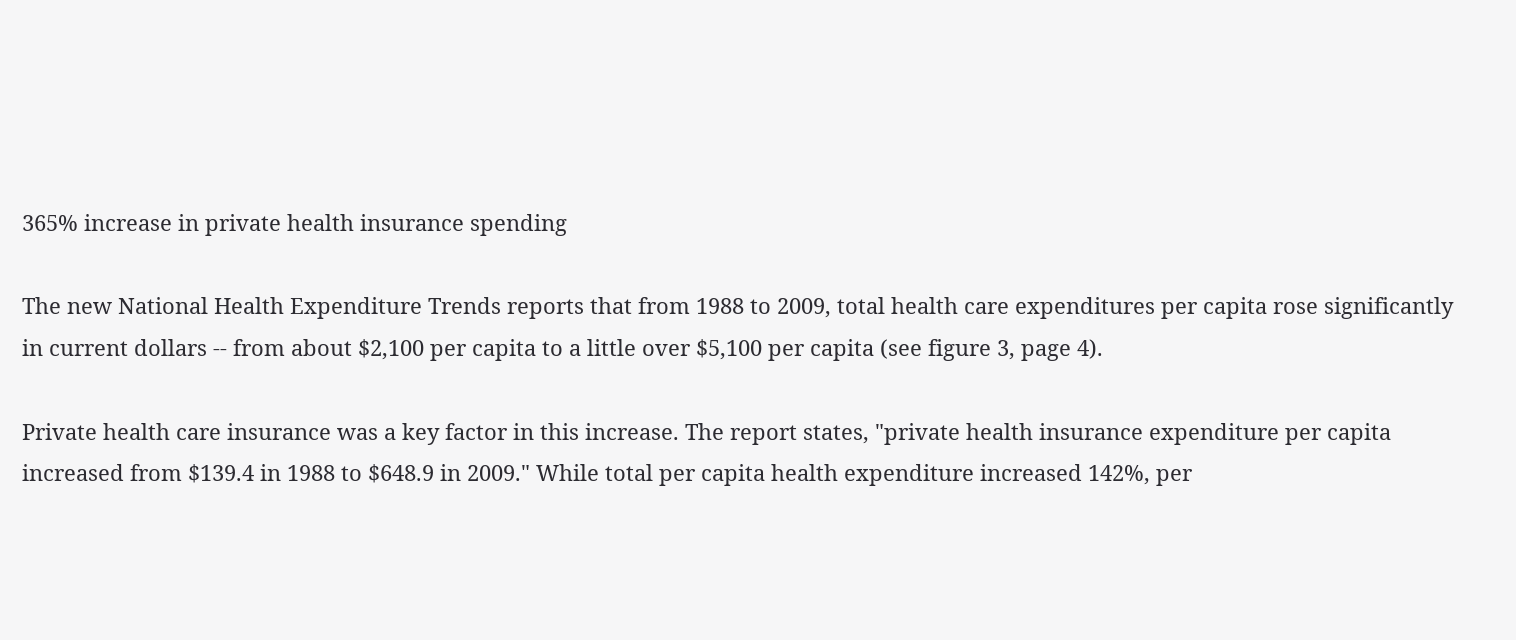365% increase in private health insurance spending

The new National Health Expenditure Trends reports that from 1988 to 2009, total health care expenditures per capita rose significantly in current dollars -- from about $2,100 per capita to a little over $5,100 per capita (see figure 3, page 4).

Private health care insurance was a key factor in this increase. The report states, "private health insurance expenditure per capita increased from $139.4 in 1988 to $648.9 in 2009." While total per capita health expenditure increased 142%, per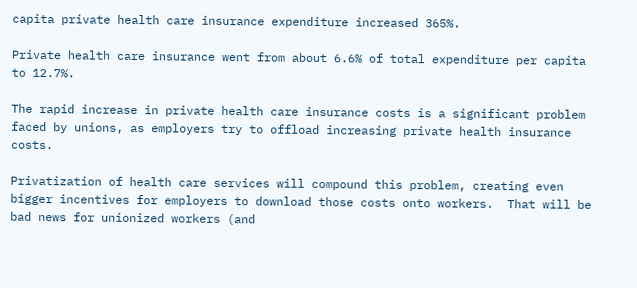capita private health care insurance expenditure increased 365%.

Private health care insurance went from about 6.6% of total expenditure per capita to 12.7%.

The rapid increase in private health care insurance costs is a significant problem faced by unions, as employers try to offload increasing private health insurance costs.

Privatization of health care services will compound this problem, creating even bigger incentives for employers to download those costs onto workers.  That will be bad news for unionized workers (and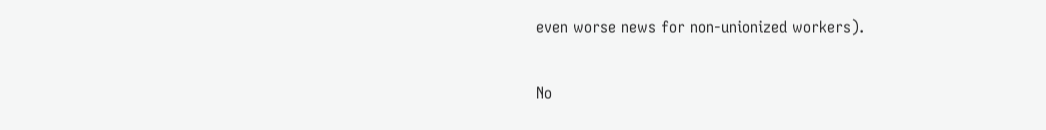even worse news for non-unionized workers).

No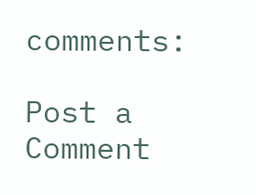comments:

Post a Comment